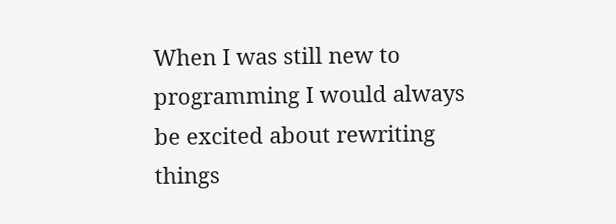When I was still new to programming I would always be excited about rewriting things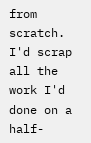from scratch. I'd scrap all the work I'd done on a half-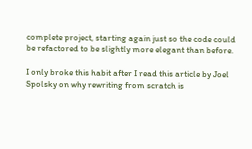complete project, starting again just so the code could be refactored to be slightly more elegant than before.

I only broke this habit after I read this article by Joel Spolsky on why rewriting from scratch is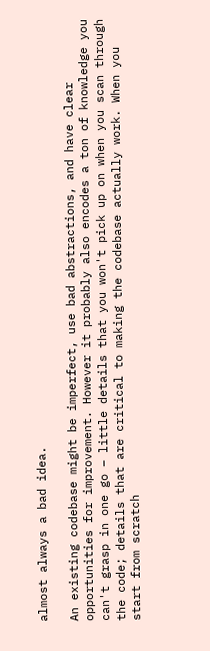almost always a bad idea.

An existing codebase might be imperfect, use bad abstractions, and have clear opportunities for improvement. However it probably also encodes a ton of knowledge you can't grasp in one go – little details that you won't pick up on when you scan through the code; details that are critical to making the codebase actually work. When you start from scratch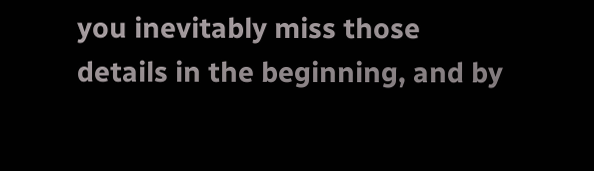you inevitably miss those details in the beginning, and by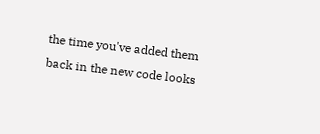the time you've added them back in the new code looks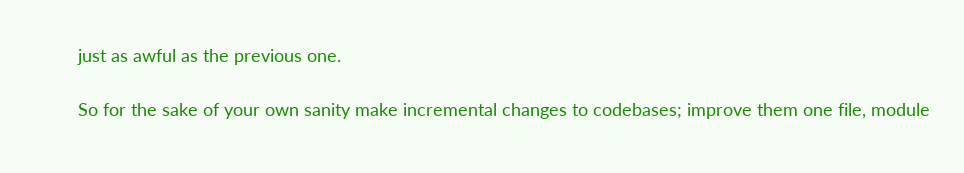just as awful as the previous one.

So for the sake of your own sanity make incremental changes to codebases; improve them one file, module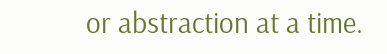or abstraction at a time.